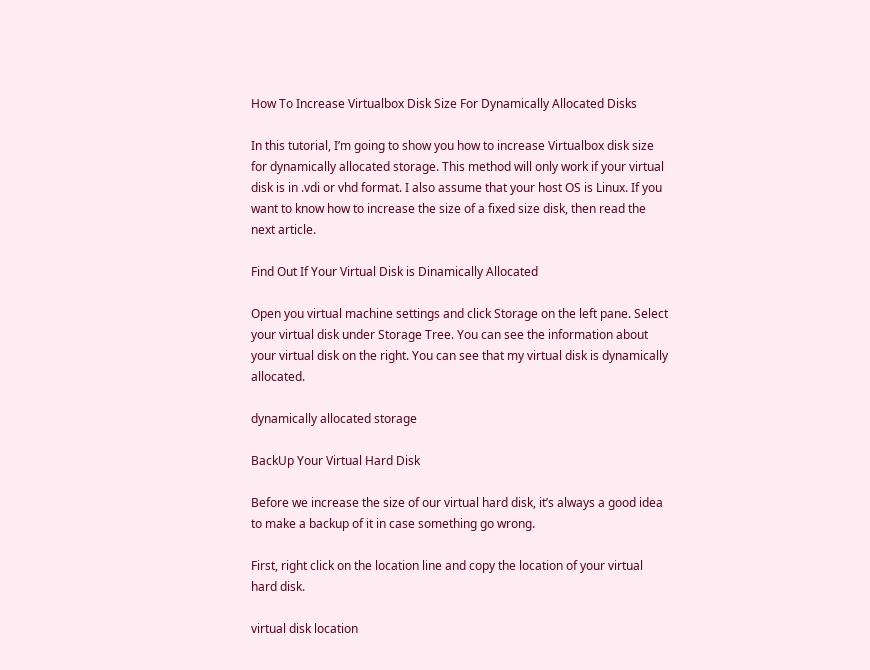How To Increase Virtualbox Disk Size For Dynamically Allocated Disks

In this tutorial, I’m going to show you how to increase Virtualbox disk size for dynamically allocated storage. This method will only work if your virtual disk is in .vdi or vhd format. I also assume that your host OS is Linux. If you want to know how to increase the size of a fixed size disk, then read the next article.

Find Out If Your Virtual Disk is Dinamically Allocated

Open you virtual machine settings and click Storage on the left pane. Select your virtual disk under Storage Tree. You can see the information about your virtual disk on the right. You can see that my virtual disk is dynamically allocated.

dynamically allocated storage

BackUp Your Virtual Hard Disk

Before we increase the size of our virtual hard disk, it’s always a good idea to make a backup of it in case something go wrong.

First, right click on the location line and copy the location of your virtual hard disk.

virtual disk location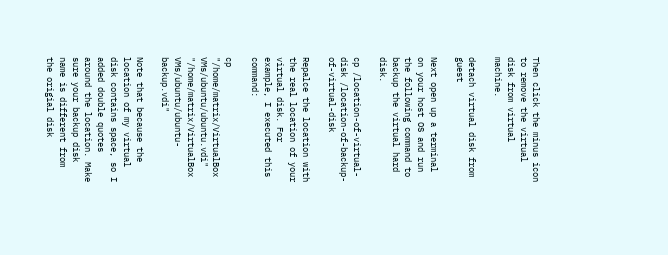Then click the minus icon to remove the virtual disk from virtual machine.

detach virtual disk from guest

Next open up a terminal on your host OS and run the following command to backup the virtual hard disk.

cp /location-of-virtual-disk /location-of-backup-of-virtual-disk

Repalce the location with the real location of your virtual disk. For example, I executed this command:

cp "/home/matrix/VirtualBox VMs/ubuntu/ubuntu.vdi" "/home/matrix/VirtualBox VMs/ubuntu/ubuntu-backup.vdi"

Note that because the location of my virtual disk contains space, so I added double quotes around the location. Make sure your backup disk name is different from the origial disk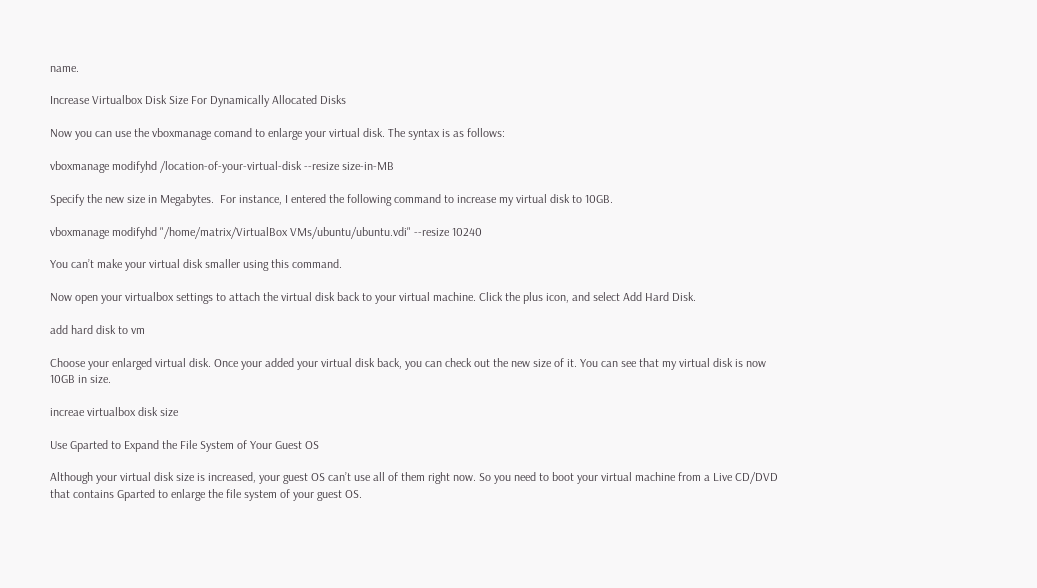name.

Increase Virtualbox Disk Size For Dynamically Allocated Disks

Now you can use the vboxmanage comand to enlarge your virtual disk. The syntax is as follows:

vboxmanage modifyhd /location-of-your-virtual-disk --resize size-in-MB

Specify the new size in Megabytes.  For instance, I entered the following command to increase my virtual disk to 10GB.

vboxmanage modifyhd "/home/matrix/VirtualBox VMs/ubuntu/ubuntu.vdi" --resize 10240

You can’t make your virtual disk smaller using this command.

Now open your virtualbox settings to attach the virtual disk back to your virtual machine. Click the plus icon, and select Add Hard Disk.

add hard disk to vm

Choose your enlarged virtual disk. Once your added your virtual disk back, you can check out the new size of it. You can see that my virtual disk is now 10GB in size.

increae virtualbox disk size

Use Gparted to Expand the File System of Your Guest OS

Although your virtual disk size is increased, your guest OS can’t use all of them right now. So you need to boot your virtual machine from a Live CD/DVD that contains Gparted to enlarge the file system of your guest OS.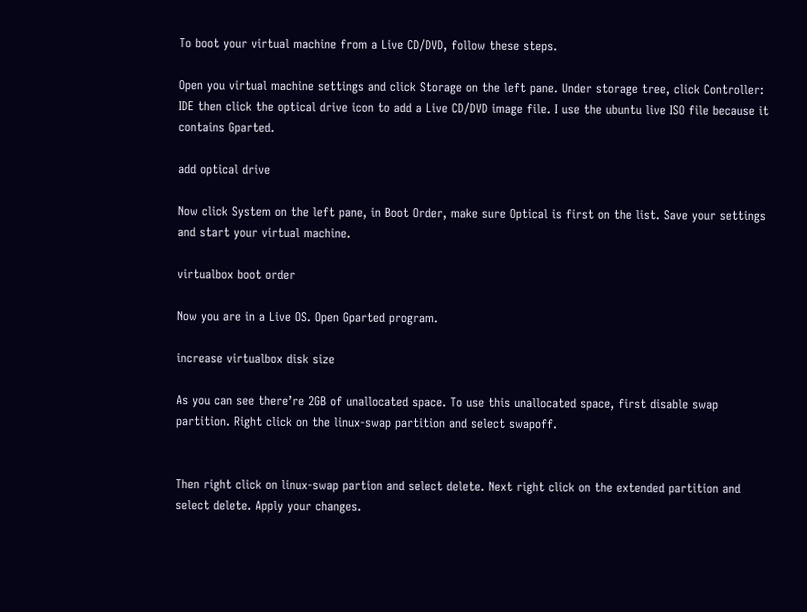To boot your virtual machine from a Live CD/DVD, follow these steps.

Open you virtual machine settings and click Storage on the left pane. Under storage tree, click Controller: IDE then click the optical drive icon to add a Live CD/DVD image file. I use the ubuntu live ISO file because it contains Gparted.

add optical drive

Now click System on the left pane, in Boot Order, make sure Optical is first on the list. Save your settings and start your virtual machine.

virtualbox boot order

Now you are in a Live OS. Open Gparted program.

increase virtualbox disk size

As you can see there’re 2GB of unallocated space. To use this unallocated space, first disable swap partition. Right click on the linux-swap partition and select swapoff.


Then right click on linux-swap partion and select delete. Next right click on the extended partition and select delete. Apply your changes.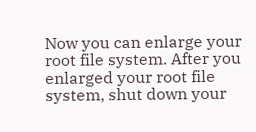Now you can enlarge your root file system. After you enlarged your root file system, shut down your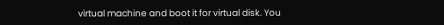virtual machine and boot it for virtual disk. You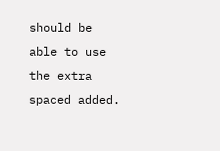should be able to use the extra spaced added.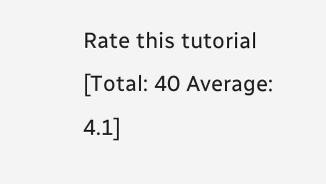Rate this tutorial
[Total: 40 Average: 4.1]